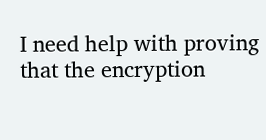I need help with proving that the encryption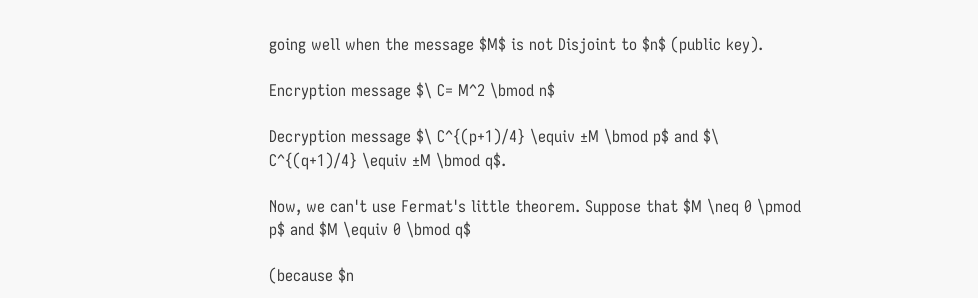going well when the message $M$ is not Disjoint to $n$ (public key).

Encryption message $\ C= M^2 \bmod n$

Decryption message $\ C^{(p+1)/4} \equiv ±M \bmod p$ and $\ C^{(q+1)/4} \equiv ±M \bmod q$.

Now, we can't use Fermat's little theorem. Suppose that $M \neq 0 \pmod p$ and $M \equiv 0 \bmod q$

(because $n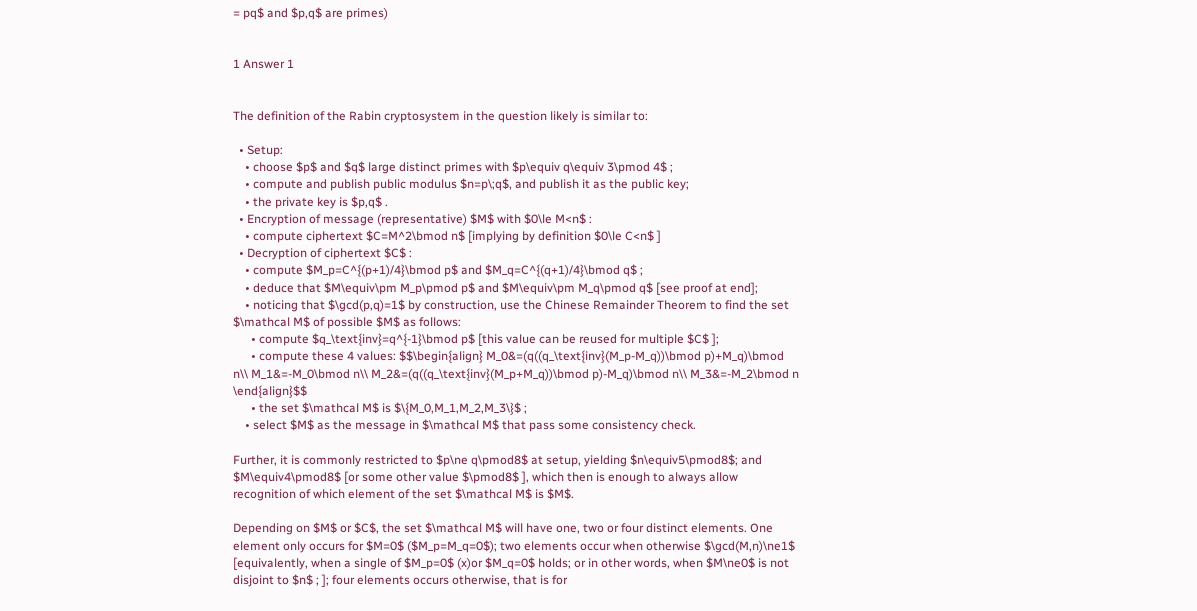= pq$ and $p,q$ are primes)


1 Answer 1


The definition of the Rabin cryptosystem in the question likely is similar to:

  • Setup:
    • choose $p$ and $q$ large distinct primes with $p\equiv q\equiv 3\pmod 4$ ;
    • compute and publish public modulus $n=p\;q$, and publish it as the public key;
    • the private key is $p,q$ .
  • Encryption of message (representative) $M$ with $0\le M<n$ :
    • compute ciphertext $C=M^2\bmod n$ [implying by definition $0\le C<n$ ]
  • Decryption of ciphertext $C$ :
    • compute $M_p=C^{(p+1)/4}\bmod p$ and $M_q=C^{(q+1)/4}\bmod q$ ;
    • deduce that $M\equiv\pm M_p\pmod p$ and $M\equiv\pm M_q\pmod q$ [see proof at end];
    • noticing that $\gcd(p,q)=1$ by construction, use the Chinese Remainder Theorem to find the set $\mathcal M$ of possible $M$ as follows:
      • compute $q_\text{inv}=q^{-1}\bmod p$ [this value can be reused for multiple $C$ ];
      • compute these 4 values: $$\begin{align} M_0&=(q((q_\text{inv}(M_p-M_q))\bmod p)+M_q)\bmod n\\ M_1&=-M_0\bmod n\\ M_2&=(q((q_\text{inv}(M_p+M_q))\bmod p)-M_q)\bmod n\\ M_3&=-M_2\bmod n \end{align}$$
      • the set $\mathcal M$ is $\{M_0,M_1,M_2,M_3\}$ ;
    • select $M$ as the message in $\mathcal M$ that pass some consistency check.

Further, it is commonly restricted to $p\ne q\pmod8$ at setup, yielding $n\equiv5\pmod8$; and $M\equiv4\pmod8$ [or some other value $\pmod8$ ], which then is enough to always allow recognition of which element of the set $\mathcal M$ is $M$.

Depending on $M$ or $C$, the set $\mathcal M$ will have one, two or four distinct elements. One element only occurs for $M=0$ ($M_p=M_q=0$); two elements occur when otherwise $\gcd(M,n)\ne1$ [equivalently, when a single of $M_p=0$ (x)or $M_q=0$ holds; or in other words, when $M\ne0$ is not disjoint to $n$ ; ]; four elements occurs otherwise, that is for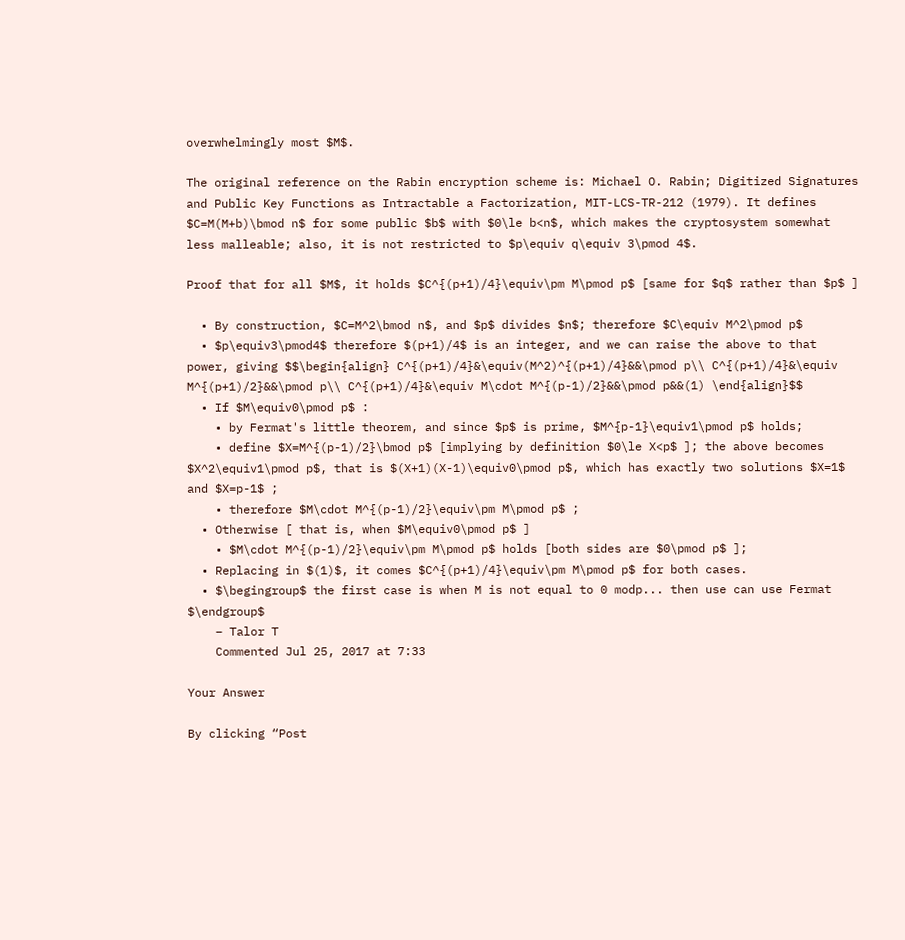overwhelmingly most $M$.

The original reference on the Rabin encryption scheme is: Michael O. Rabin; Digitized Signatures and Public Key Functions as Intractable a Factorization, MIT-LCS-TR-212 (1979). It defines $C=M(M+b)\bmod n$ for some public $b$ with $0\le b<n$, which makes the cryptosystem somewhat less malleable; also, it is not restricted to $p\equiv q\equiv 3\pmod 4$.

Proof that for all $M$, it holds $C^{(p+1)/4}\equiv\pm M\pmod p$ [same for $q$ rather than $p$ ]

  • By construction, $C=M^2\bmod n$, and $p$ divides $n$; therefore $C\equiv M^2\pmod p$
  • $p\equiv3\pmod4$ therefore $(p+1)/4$ is an integer, and we can raise the above to that power, giving $$\begin{align} C^{(p+1)/4}&\equiv(M^2)^{(p+1)/4}&&\pmod p\\ C^{(p+1)/4}&\equiv M^{(p+1)/2}&&\pmod p\\ C^{(p+1)/4}&\equiv M\cdot M^{(p-1)/2}&&\pmod p&&(1) \end{align}$$
  • If $M\equiv0\pmod p$ :
    • by Fermat's little theorem, and since $p$ is prime, $M^{p-1}\equiv1\pmod p$ holds;
    • define $X=M^{(p-1)/2}\bmod p$ [implying by definition $0\le X<p$ ]; the above becomes $X^2\equiv1\pmod p$, that is $(X+1)(X-1)\equiv0\pmod p$, which has exactly two solutions $X=1$ and $X=p-1$ ;
    • therefore $M\cdot M^{(p-1)/2}\equiv\pm M\pmod p$ ;
  • Otherwise [ that is, when $M\equiv0\pmod p$ ]
    • $M\cdot M^{(p-1)/2}\equiv\pm M\pmod p$ holds [both sides are $0\pmod p$ ];
  • Replacing in $(1)$, it comes $C^{(p+1)/4}\equiv\pm M\pmod p$ for both cases.
  • $\begingroup$ the first case is when M is not equal to 0 modp... then use can use Fermat $\endgroup$
    – Talor T
    Commented Jul 25, 2017 at 7:33

Your Answer

By clicking “Post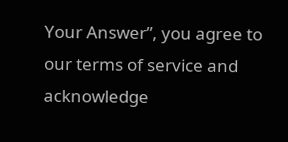Your Answer”, you agree to our terms of service and acknowledge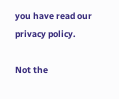you have read our privacy policy.

Not the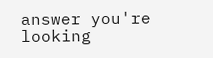answer you're looking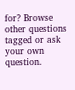for? Browse other questions tagged or ask your own question.